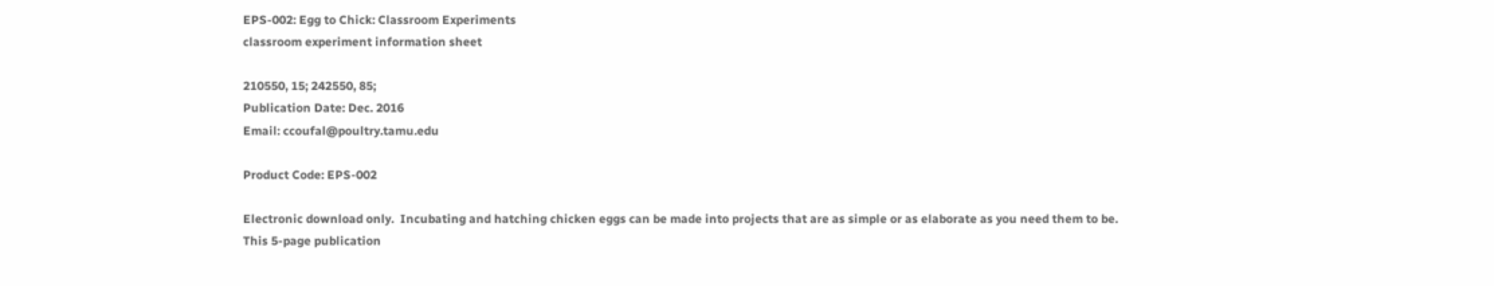EPS-002: Egg to Chick: Classroom Experiments
classroom experiment information sheet

210550, 15; 242550, 85;
Publication Date: Dec. 2016
Email: ccoufal@poultry.tamu.edu

Product Code: EPS-002

Electronic download only.  Incubating and hatching chicken eggs can be made into projects that are as simple or as elaborate as you need them to be. This 5-page publication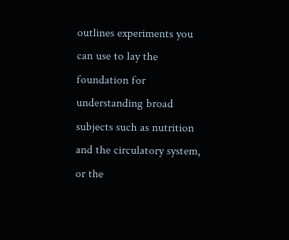outlines experiments you can use to lay the foundation for understanding broad subjects such as nutrition and the circulatory system, or the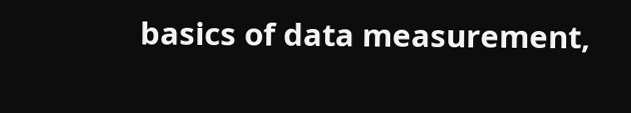basics of data measurement,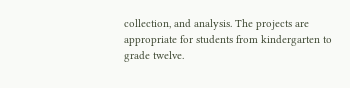collection, and analysis. The projects are appropriate for students from kindergarten to grade twelve.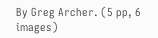By Greg Archer. (5 pp, 6 images)